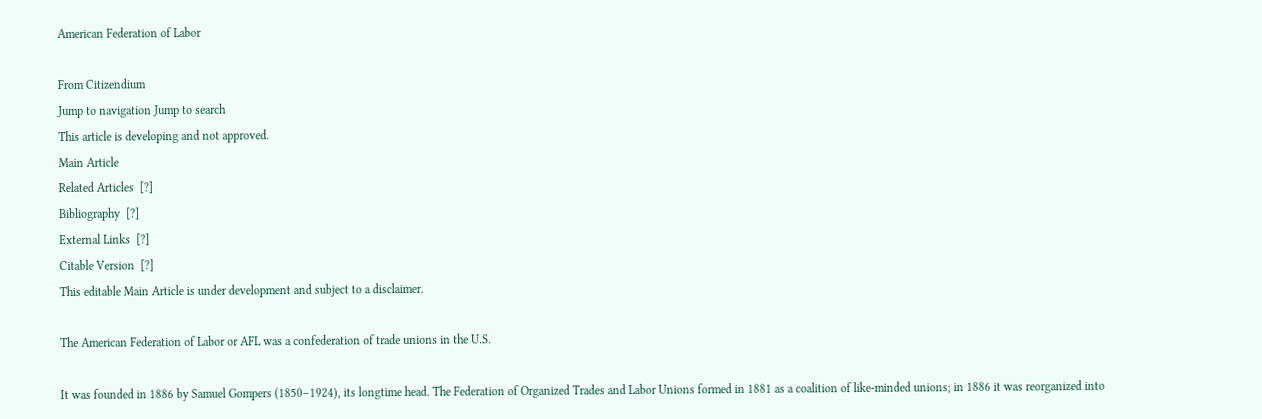American Federation of Labor

From Citizendium
Jump to navigation Jump to search
This article is developing and not approved.
Main Article
Related Articles  [?]
Bibliography  [?]
External Links  [?]
Citable Version  [?]
This editable Main Article is under development and subject to a disclaimer.

The American Federation of Labor or AFL was a confederation of trade unions in the U.S.

It was founded in 1886 by Samuel Gompers (1850–1924), its longtime head. The Federation of Organized Trades and Labor Unions formed in 1881 as a coalition of like-minded unions; in 1886 it was reorganized into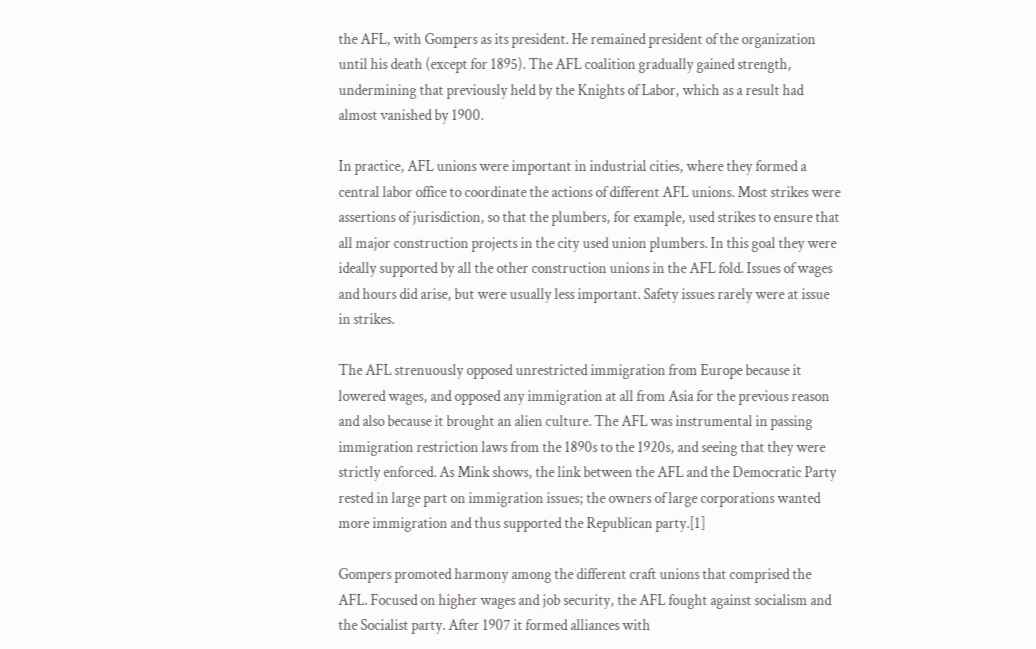the AFL, with Gompers as its president. He remained president of the organization until his death (except for 1895). The AFL coalition gradually gained strength, undermining that previously held by the Knights of Labor, which as a result had almost vanished by 1900.

In practice, AFL unions were important in industrial cities, where they formed a central labor office to coordinate the actions of different AFL unions. Most strikes were assertions of jurisdiction, so that the plumbers, for example, used strikes to ensure that all major construction projects in the city used union plumbers. In this goal they were ideally supported by all the other construction unions in the AFL fold. Issues of wages and hours did arise, but were usually less important. Safety issues rarely were at issue in strikes.

The AFL strenuously opposed unrestricted immigration from Europe because it lowered wages, and opposed any immigration at all from Asia for the previous reason and also because it brought an alien culture. The AFL was instrumental in passing immigration restriction laws from the 1890s to the 1920s, and seeing that they were strictly enforced. As Mink shows, the link between the AFL and the Democratic Party rested in large part on immigration issues; the owners of large corporations wanted more immigration and thus supported the Republican party.[1]

Gompers promoted harmony among the different craft unions that comprised the AFL. Focused on higher wages and job security, the AFL fought against socialism and the Socialist party. After 1907 it formed alliances with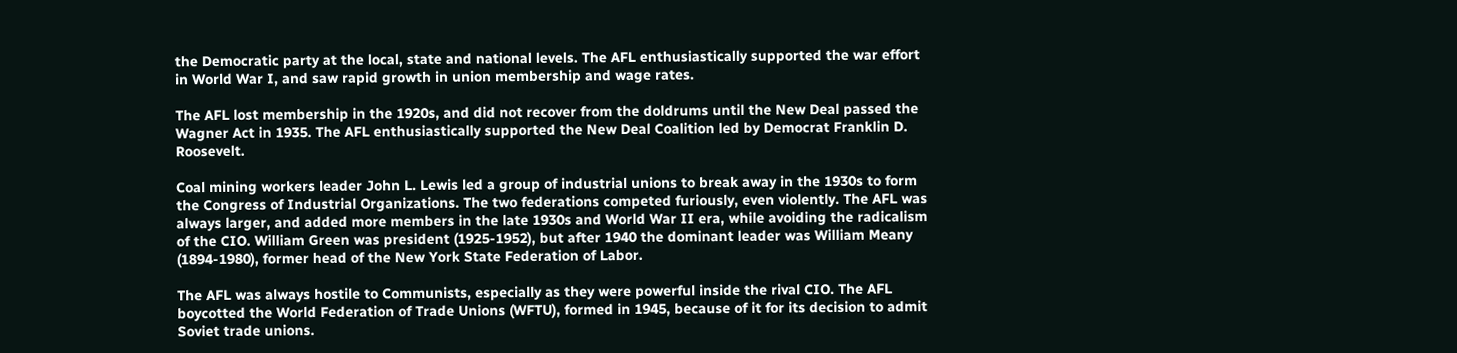the Democratic party at the local, state and national levels. The AFL enthusiastically supported the war effort in World War I, and saw rapid growth in union membership and wage rates.

The AFL lost membership in the 1920s, and did not recover from the doldrums until the New Deal passed the Wagner Act in 1935. The AFL enthusiastically supported the New Deal Coalition led by Democrat Franklin D. Roosevelt.

Coal mining workers leader John L. Lewis led a group of industrial unions to break away in the 1930s to form the Congress of Industrial Organizations. The two federations competed furiously, even violently. The AFL was always larger, and added more members in the late 1930s and World War II era, while avoiding the radicalism of the CIO. William Green was president (1925-1952), but after 1940 the dominant leader was William Meany (1894-1980), former head of the New York State Federation of Labor.

The AFL was always hostile to Communists, especially as they were powerful inside the rival CIO. The AFL boycotted the World Federation of Trade Unions (WFTU), formed in 1945, because of it for its decision to admit Soviet trade unions.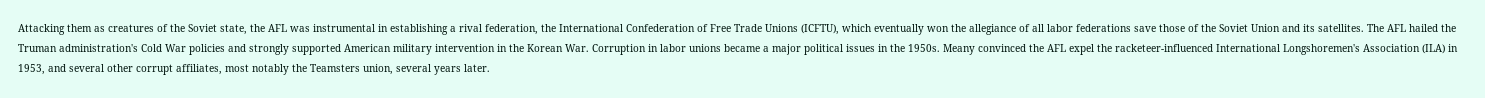Attacking them as creatures of the Soviet state, the AFL was instrumental in establishing a rival federation, the International Confederation of Free Trade Unions (ICFTU), which eventually won the allegiance of all labor federations save those of the Soviet Union and its satellites. The AFL hailed the Truman administration's Cold War policies and strongly supported American military intervention in the Korean War. Corruption in labor unions became a major political issues in the 1950s. Meany convinced the AFL expel the racketeer-influenced International Longshoremen's Association (ILA) in 1953, and several other corrupt affiliates, most notably the Teamsters union, several years later.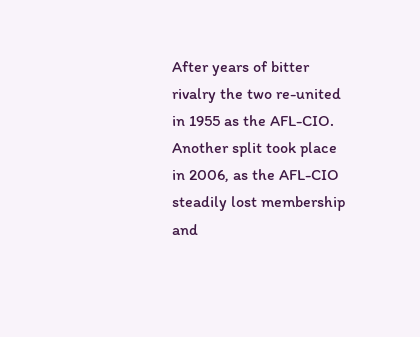After years of bitter rivalry the two re-united in 1955 as the AFL-CIO. Another split took place in 2006, as the AFL-CIO steadily lost membership and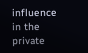influence in the private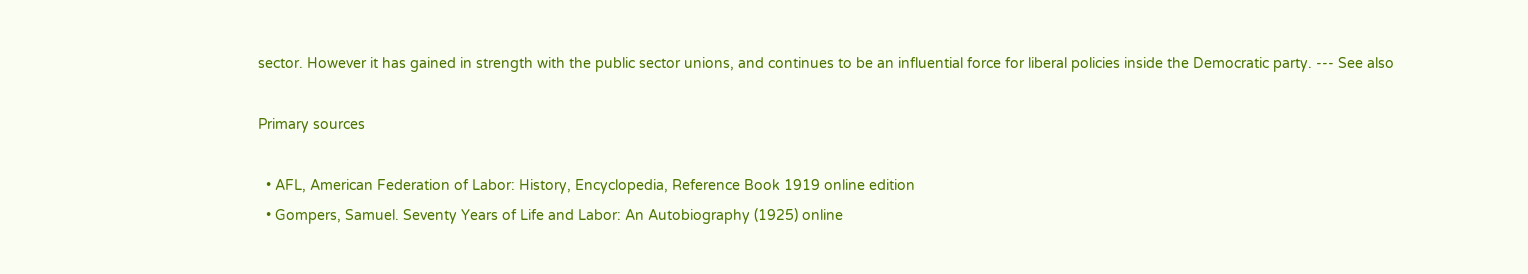sector. However it has gained in strength with the public sector unions, and continues to be an influential force for liberal policies inside the Democratic party. --- See also

Primary sources

  • AFL, American Federation of Labor: History, Encyclopedia, Reference Book 1919 online edition
  • Gompers, Samuel. Seventy Years of Life and Labor: An Autobiography (1925) online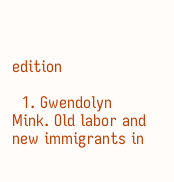edition

  1. Gwendolyn Mink. Old labor and new immigrants in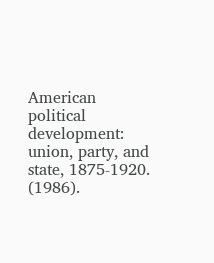American political development: union, party, and state, 1875-1920. (1986).